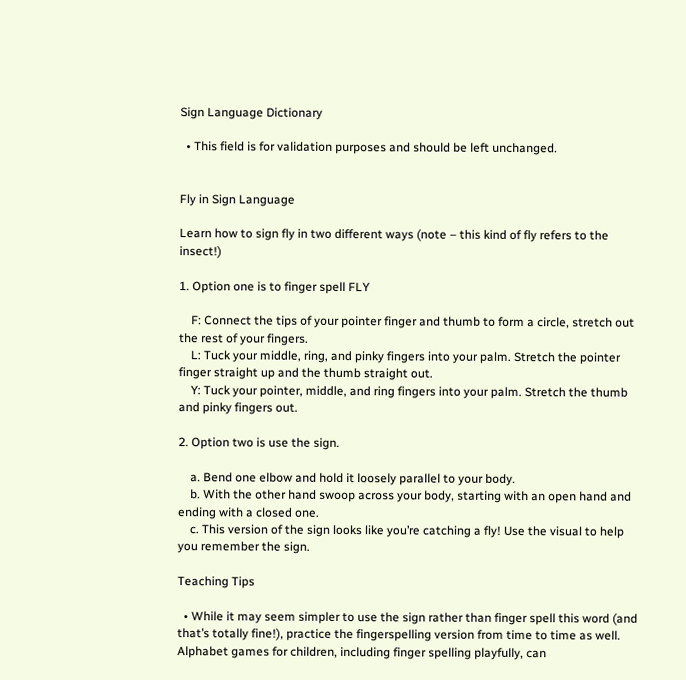Sign Language Dictionary

  • This field is for validation purposes and should be left unchanged.


Fly in Sign Language

Learn how to sign fly in two different ways (note – this kind of fly refers to the insect!)

1. Option one is to finger spell FLY

    F: Connect the tips of your pointer finger and thumb to form a circle, stretch out the rest of your fingers.
    L: Tuck your middle, ring, and pinky fingers into your palm. Stretch the pointer finger straight up and the thumb straight out.
    Y: Tuck your pointer, middle, and ring fingers into your palm. Stretch the thumb and pinky fingers out.

2. Option two is use the sign.

    a. Bend one elbow and hold it loosely parallel to your body.
    b. With the other hand swoop across your body, starting with an open hand and ending with a closed one.
    c. This version of the sign looks like you’re catching a fly! Use the visual to help you remember the sign.

Teaching Tips

  • While it may seem simpler to use the sign rather than finger spell this word (and that’s totally fine!), practice the fingerspelling version from time to time as well. Alphabet games for children, including finger spelling playfully, can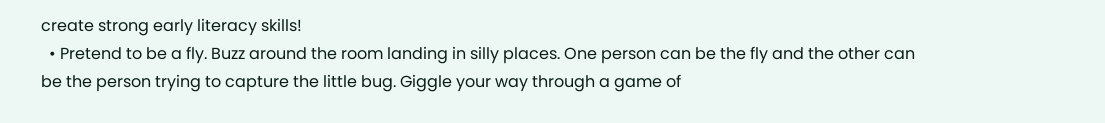create strong early literacy skills!
  • Pretend to be a fly. Buzz around the room landing in silly places. One person can be the fly and the other can be the person trying to capture the little bug. Giggle your way through a game of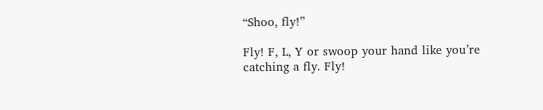“Shoo, fly!”

Fly! F, L, Y or swoop your hand like you’re catching a fly. Fly!